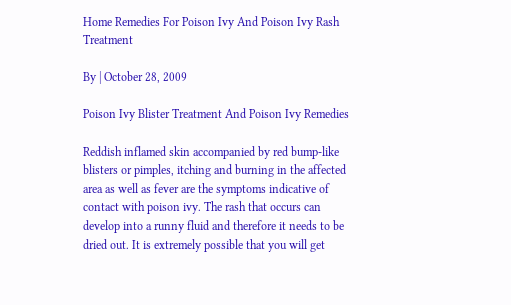Home Remedies For Poison Ivy And Poison Ivy Rash Treatment

By | October 28, 2009

Poison Ivy Blister Treatment And Poison Ivy Remedies

Reddish inflamed skin accompanied by red bump-like blisters or pimples, itching and burning in the affected area as well as fever are the symptoms indicative of contact with poison ivy. The rash that occurs can develop into a runny fluid and therefore it needs to be dried out. It is extremely possible that you will get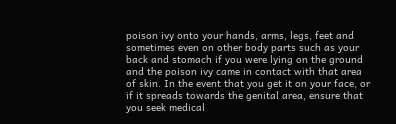poison ivy onto your hands, arms, legs, feet and sometimes even on other body parts such as your back and stomach if you were lying on the ground and the poison ivy came in contact with that area of skin. In the event that you get it on your face, or if it spreads towards the genital area, ensure that you seek medical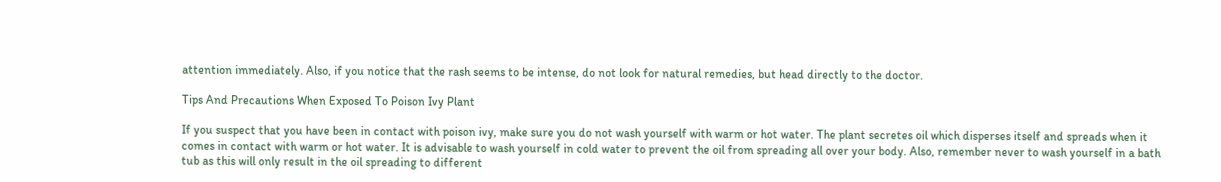attention immediately. Also, if you notice that the rash seems to be intense, do not look for natural remedies, but head directly to the doctor.

Tips And Precautions When Exposed To Poison Ivy Plant

If you suspect that you have been in contact with poison ivy, make sure you do not wash yourself with warm or hot water. The plant secretes oil which disperses itself and spreads when it comes in contact with warm or hot water. It is advisable to wash yourself in cold water to prevent the oil from spreading all over your body. Also, remember never to wash yourself in a bath tub as this will only result in the oil spreading to different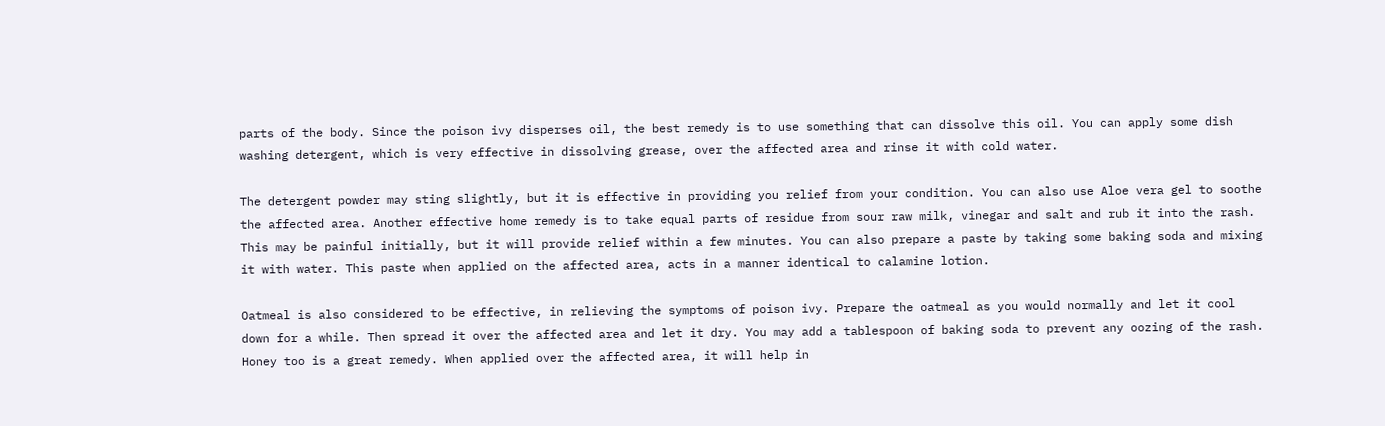parts of the body. Since the poison ivy disperses oil, the best remedy is to use something that can dissolve this oil. You can apply some dish washing detergent, which is very effective in dissolving grease, over the affected area and rinse it with cold water.

The detergent powder may sting slightly, but it is effective in providing you relief from your condition. You can also use Aloe vera gel to soothe the affected area. Another effective home remedy is to take equal parts of residue from sour raw milk, vinegar and salt and rub it into the rash. This may be painful initially, but it will provide relief within a few minutes. You can also prepare a paste by taking some baking soda and mixing it with water. This paste when applied on the affected area, acts in a manner identical to calamine lotion.

Oatmeal is also considered to be effective, in relieving the symptoms of poison ivy. Prepare the oatmeal as you would normally and let it cool down for a while. Then spread it over the affected area and let it dry. You may add a tablespoon of baking soda to prevent any oozing of the rash. Honey too is a great remedy. When applied over the affected area, it will help in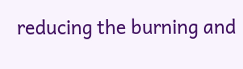reducing the burning and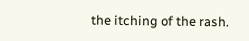the itching of the rash.